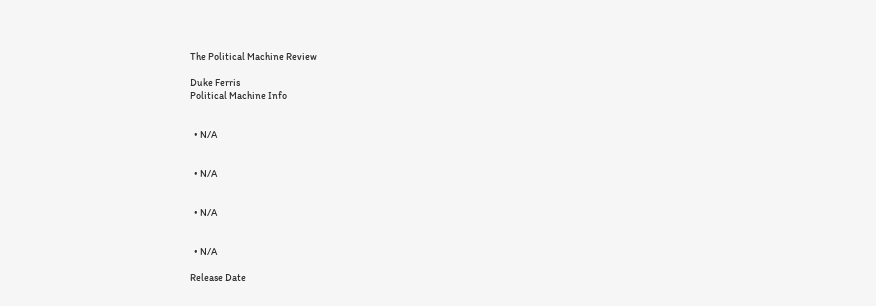The Political Machine Review

Duke Ferris
Political Machine Info


  • N/A


  • N/A


  • N/A


  • N/A

Release Date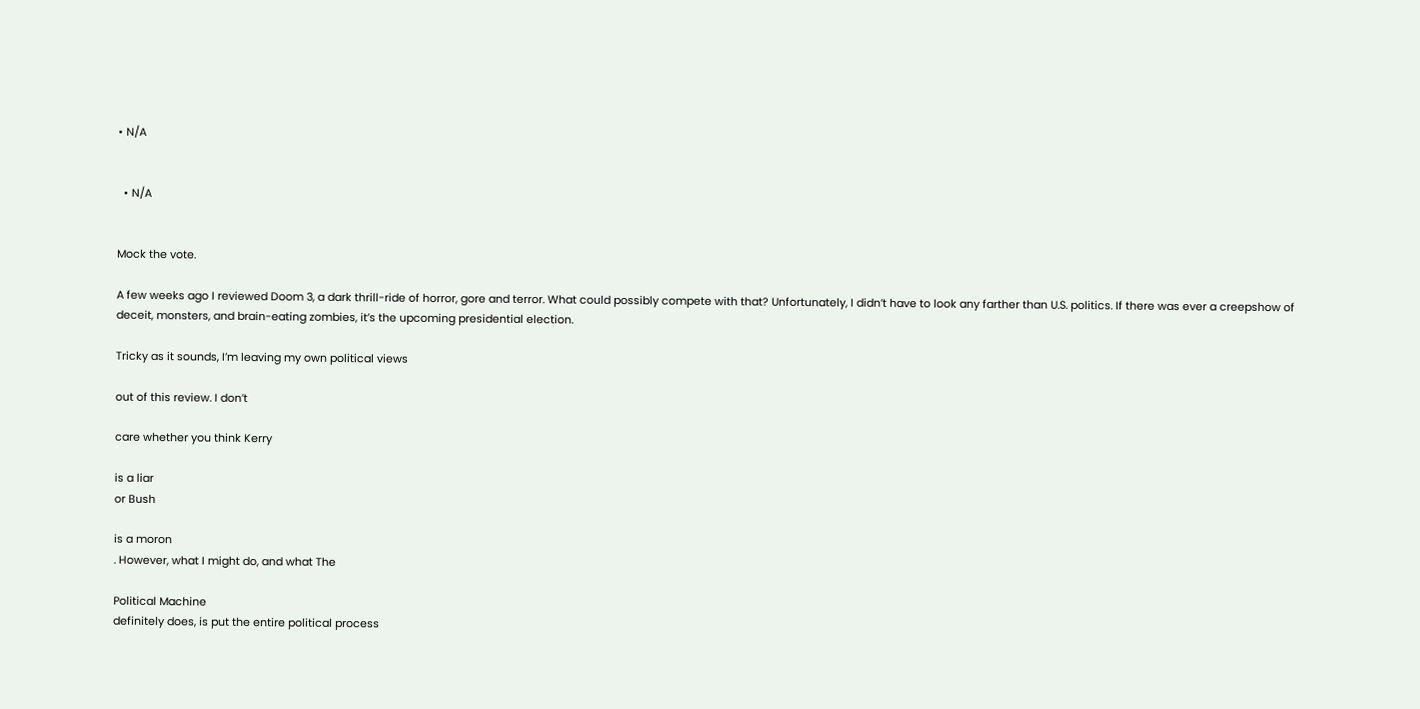• N/A


  • N/A


Mock the vote.

A few weeks ago I reviewed Doom 3, a dark thrill-ride of horror, gore and terror. What could possibly compete with that? Unfortunately, I didn’t have to look any farther than U.S. politics. If there was ever a creepshow of deceit, monsters, and brain-eating zombies, it’s the upcoming presidential election.

Tricky as it sounds, I’m leaving my own political views

out of this review. I don’t

care whether you think Kerry

is a liar
or Bush

is a moron
. However, what I might do, and what The

Political Machine
definitely does, is put the entire political process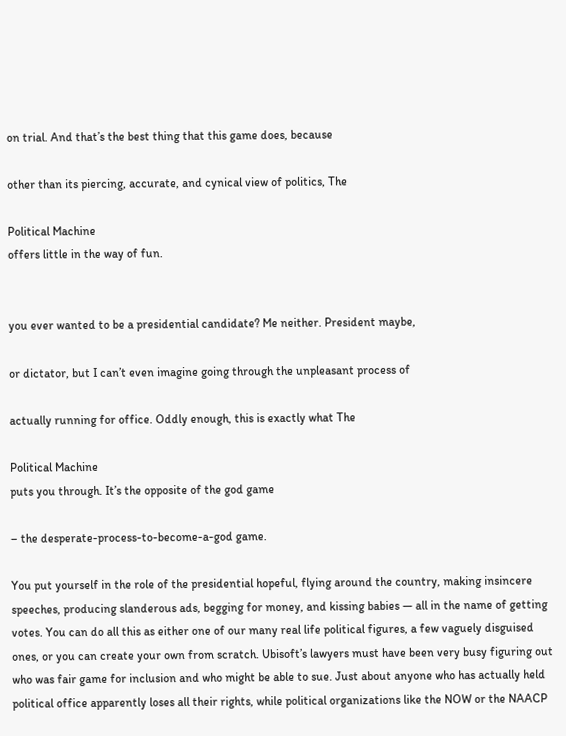on trial. And that’s the best thing that this game does, because

other than its piercing, accurate, and cynical view of politics, The

Political Machine
offers little in the way of fun.


you ever wanted to be a presidential candidate? Me neither. President maybe,

or dictator, but I can’t even imagine going through the unpleasant process of

actually running for office. Oddly enough, this is exactly what The

Political Machine
puts you through. It’s the opposite of the god game

– the desperate-process-to-become-a-god game.

You put yourself in the role of the presidential hopeful, flying around the country, making insincere speeches, producing slanderous ads, begging for money, and kissing babies — all in the name of getting votes. You can do all this as either one of our many real life political figures, a few vaguely disguised ones, or you can create your own from scratch. Ubisoft’s lawyers must have been very busy figuring out who was fair game for inclusion and who might be able to sue. Just about anyone who has actually held political office apparently loses all their rights, while political organizations like the NOW or the NAACP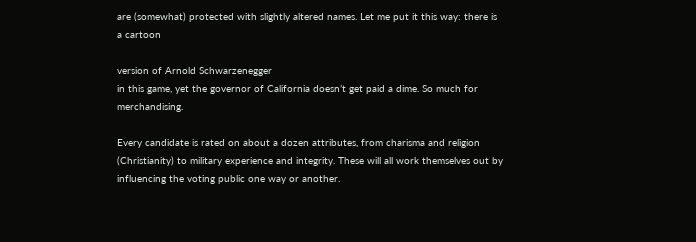are (somewhat) protected with slightly altered names. Let me put it this way: there is a cartoon

version of Arnold Schwarzenegger
in this game, yet the governor of California doesn’t get paid a dime. So much for merchandising.

Every candidate is rated on about a dozen attributes, from charisma and religion (Christianity) to military experience and integrity. These will all work themselves out by influencing the voting public one way or another.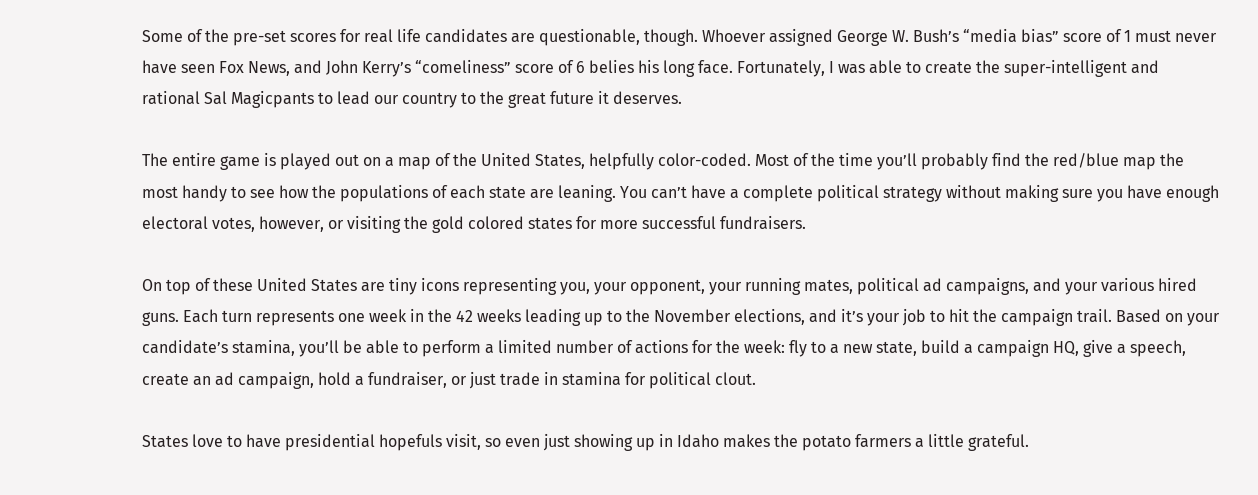Some of the pre-set scores for real life candidates are questionable, though. Whoever assigned George W. Bush’s “media bias” score of 1 must never have seen Fox News, and John Kerry’s “comeliness” score of 6 belies his long face. Fortunately, I was able to create the super-intelligent and rational Sal Magicpants to lead our country to the great future it deserves.

The entire game is played out on a map of the United States, helpfully color-coded. Most of the time you’ll probably find the red/blue map the most handy to see how the populations of each state are leaning. You can’t have a complete political strategy without making sure you have enough electoral votes, however, or visiting the gold colored states for more successful fundraisers.

On top of these United States are tiny icons representing you, your opponent, your running mates, political ad campaigns, and your various hired guns. Each turn represents one week in the 42 weeks leading up to the November elections, and it’s your job to hit the campaign trail. Based on your candidate’s stamina, you’ll be able to perform a limited number of actions for the week: fly to a new state, build a campaign HQ, give a speech, create an ad campaign, hold a fundraiser, or just trade in stamina for political clout.

States love to have presidential hopefuls visit, so even just showing up in Idaho makes the potato farmers a little grateful.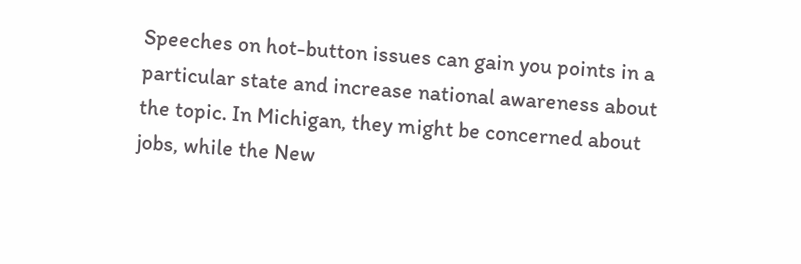Speeches on hot-button issues can gain you points in a particular state and increase national awareness about the topic. In Michigan, they might be concerned about jobs, while the New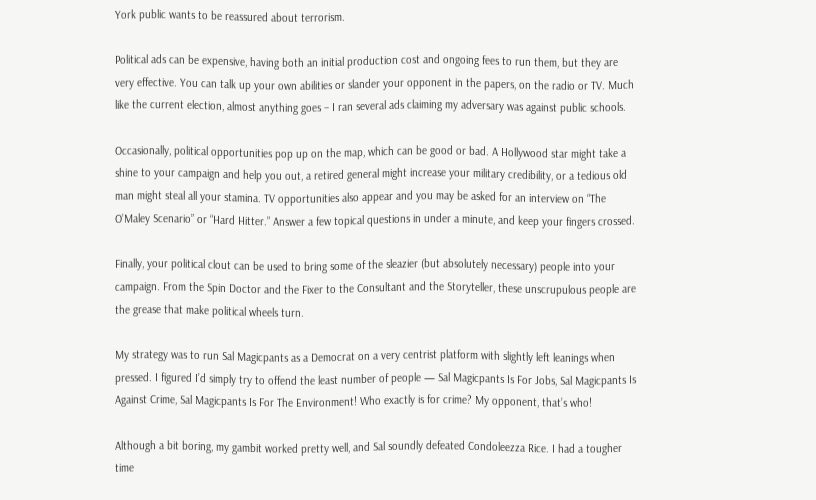York public wants to be reassured about terrorism.

Political ads can be expensive, having both an initial production cost and ongoing fees to run them, but they are very effective. You can talk up your own abilities or slander your opponent in the papers, on the radio or TV. Much like the current election, almost anything goes – I ran several ads claiming my adversary was against public schools.

Occasionally, political opportunities pop up on the map, which can be good or bad. A Hollywood star might take a shine to your campaign and help you out, a retired general might increase your military credibility, or a tedious old man might steal all your stamina. TV opportunities also appear and you may be asked for an interview on “The O’Maley Scenario” or “Hard Hitter.” Answer a few topical questions in under a minute, and keep your fingers crossed.

Finally, your political clout can be used to bring some of the sleazier (but absolutely necessary) people into your campaign. From the Spin Doctor and the Fixer to the Consultant and the Storyteller, these unscrupulous people are the grease that make political wheels turn.

My strategy was to run Sal Magicpants as a Democrat on a very centrist platform with slightly left leanings when pressed. I figured I’d simply try to offend the least number of people — Sal Magicpants Is For Jobs, Sal Magicpants Is Against Crime, Sal Magicpants Is For The Environment! Who exactly is for crime? My opponent, that’s who!

Although a bit boring, my gambit worked pretty well, and Sal soundly defeated Condoleezza Rice. I had a tougher time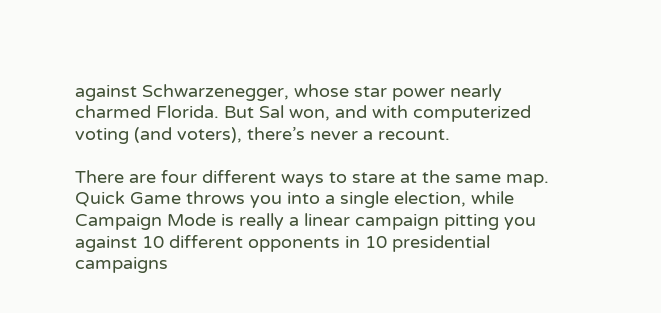against Schwarzenegger, whose star power nearly charmed Florida. But Sal won, and with computerized voting (and voters), there’s never a recount.

There are four different ways to stare at the same map. Quick Game throws you into a single election, while Campaign Mode is really a linear campaign pitting you against 10 different opponents in 10 presidential campaigns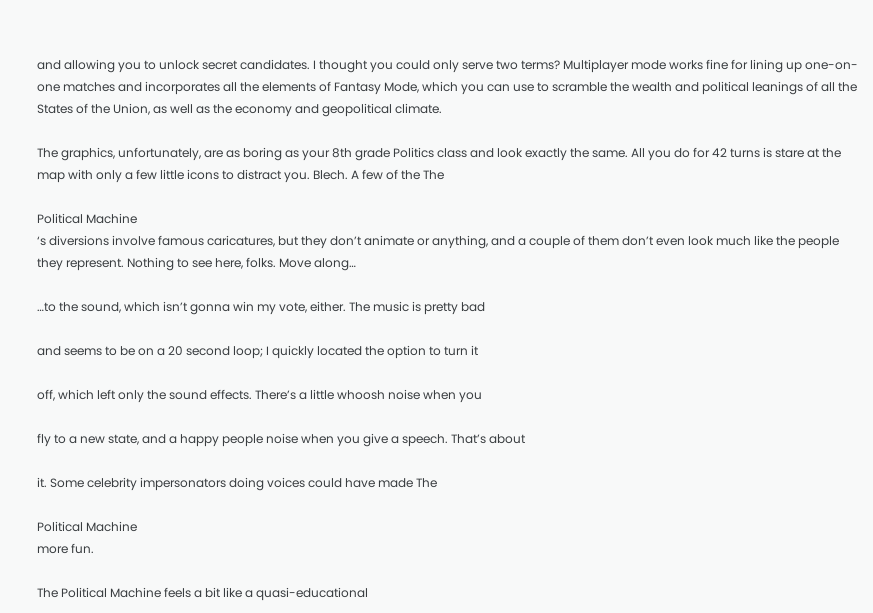and allowing you to unlock secret candidates. I thought you could only serve two terms? Multiplayer mode works fine for lining up one-on-one matches and incorporates all the elements of Fantasy Mode, which you can use to scramble the wealth and political leanings of all the States of the Union, as well as the economy and geopolitical climate.

The graphics, unfortunately, are as boring as your 8th grade Politics class and look exactly the same. All you do for 42 turns is stare at the map with only a few little icons to distract you. Blech. A few of the The

Political Machine
‘s diversions involve famous caricatures, but they don’t animate or anything, and a couple of them don’t even look much like the people they represent. Nothing to see here, folks. Move along…

…to the sound, which isn’t gonna win my vote, either. The music is pretty bad

and seems to be on a 20 second loop; I quickly located the option to turn it

off, which left only the sound effects. There’s a little whoosh noise when you

fly to a new state, and a happy people noise when you give a speech. That’s about

it. Some celebrity impersonators doing voices could have made The

Political Machine
more fun.

The Political Machine feels a bit like a quasi-educational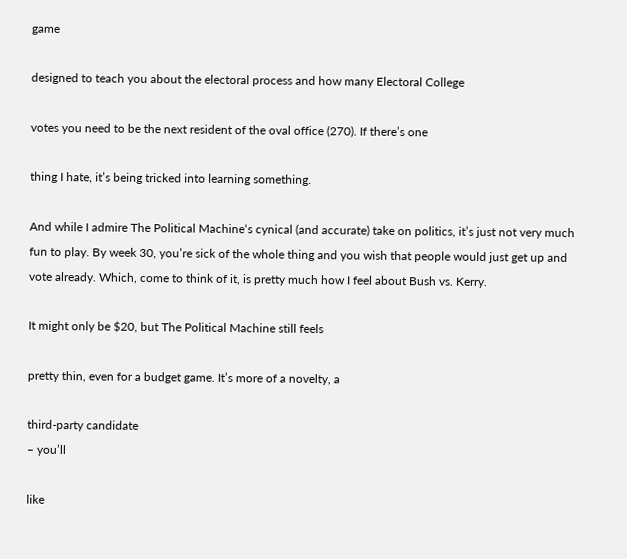game

designed to teach you about the electoral process and how many Electoral College

votes you need to be the next resident of the oval office (270). If there’s one

thing I hate, it’s being tricked into learning something.

And while I admire The Political Machine‘s cynical (and accurate) take on politics, it’s just not very much fun to play. By week 30, you’re sick of the whole thing and you wish that people would just get up and vote already. Which, come to think of it, is pretty much how I feel about Bush vs. Kerry.

It might only be $20, but The Political Machine still feels

pretty thin, even for a budget game. It’s more of a novelty, a

third-party candidate
– you’ll

like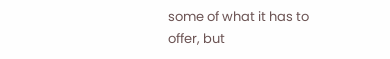some of what it has to offer, but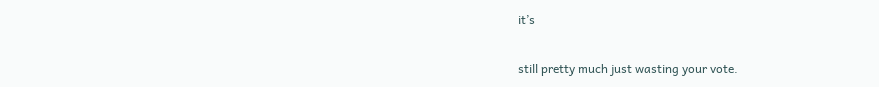it’s

still pretty much just wasting your vote.